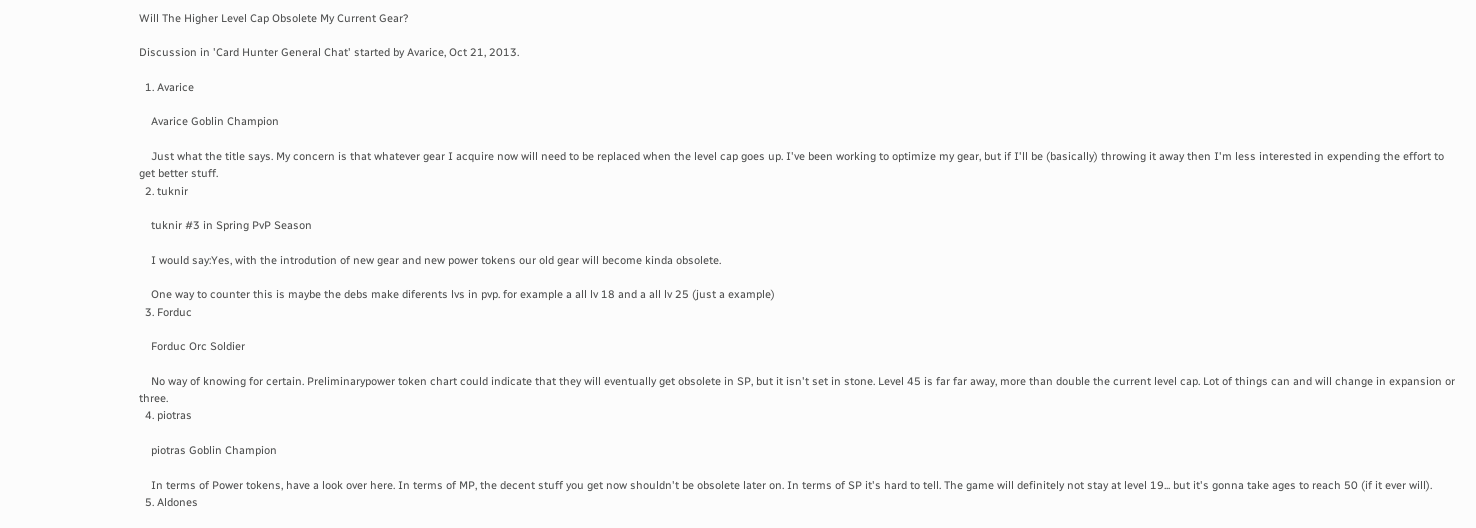Will The Higher Level Cap Obsolete My Current Gear?

Discussion in 'Card Hunter General Chat' started by Avarice, Oct 21, 2013.

  1. Avarice

    Avarice Goblin Champion

    Just what the title says. My concern is that whatever gear I acquire now will need to be replaced when the level cap goes up. I've been working to optimize my gear, but if I'll be (basically) throwing it away then I'm less interested in expending the effort to get better stuff.
  2. tuknir

    tuknir #3 in Spring PvP Season

    I would say:Yes, with the introdution of new gear and new power tokens our old gear will become kinda obsolete.

    One way to counter this is maybe the debs make diferents lvs in pvp. for example a all lv 18 and a all lv 25 (just a example)
  3. Forduc

    Forduc Orc Soldier

    No way of knowing for certain. Preliminarypower token chart could indicate that they will eventually get obsolete in SP, but it isn't set in stone. Level 45 is far far away, more than double the current level cap. Lot of things can and will change in expansion or three.
  4. piotras

    piotras Goblin Champion

    In terms of Power tokens, have a look over here. In terms of MP, the decent stuff you get now shouldn't be obsolete later on. In terms of SP it's hard to tell. The game will definitely not stay at level 19... but it's gonna take ages to reach 50 (if it ever will).
  5. Aldones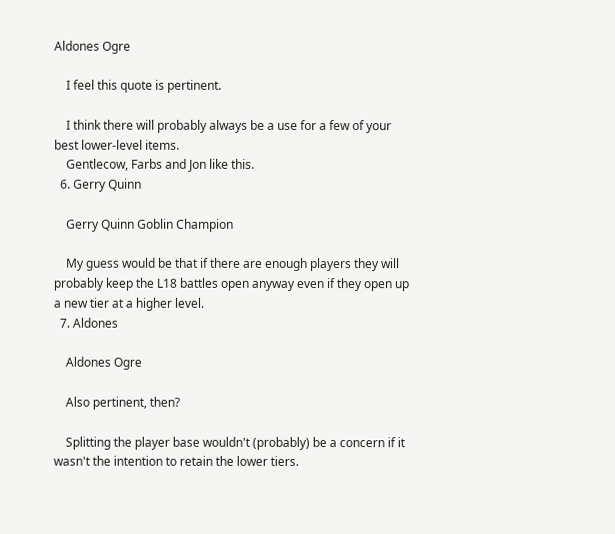Aldones Ogre

    I feel this quote is pertinent.

    I think there will probably always be a use for a few of your best lower-level items.
    Gentlecow, Farbs and Jon like this.
  6. Gerry Quinn

    Gerry Quinn Goblin Champion

    My guess would be that if there are enough players they will probably keep the L18 battles open anyway even if they open up a new tier at a higher level.
  7. Aldones

    Aldones Ogre

    Also pertinent, then?

    Splitting the player base wouldn't (probably) be a concern if it wasn't the intention to retain the lower tiers.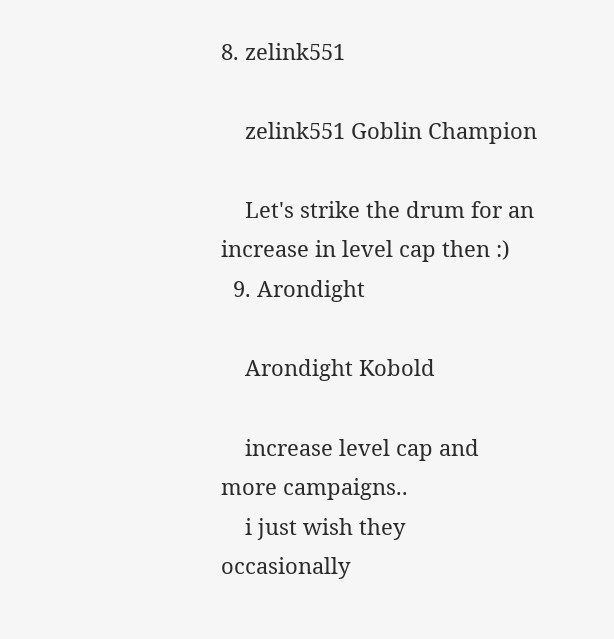8. zelink551

    zelink551 Goblin Champion

    Let's strike the drum for an increase in level cap then :)
  9. Arondight

    Arondight Kobold

    increase level cap and more campaigns..
    i just wish they occasionally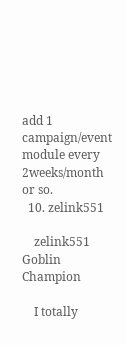add 1 campaign/event module every 2weeks/month or so.
  10. zelink551

    zelink551 Goblin Champion

    I totally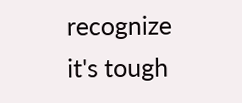recognize it's tough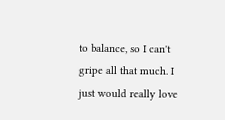to balance, so I can't gripe all that much. I just would really love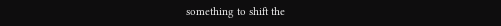something to shift the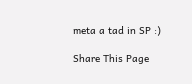meta a tad in SP :)

Share This Page